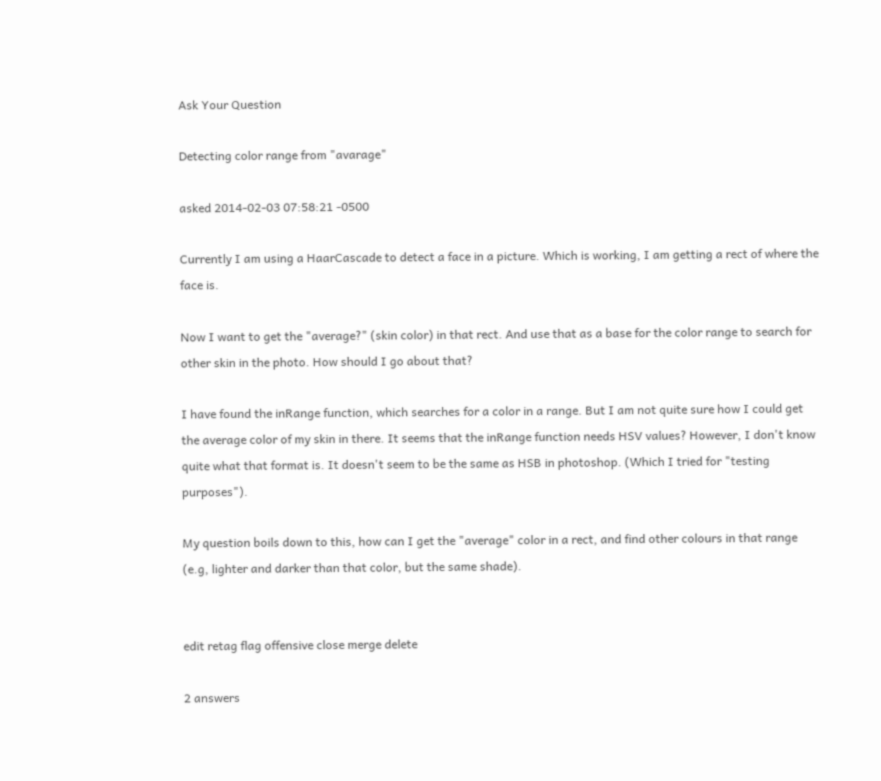Ask Your Question

Detecting color range from "avarage"

asked 2014-02-03 07:58:21 -0500

Currently I am using a HaarCascade to detect a face in a picture. Which is working, I am getting a rect of where the face is.

Now I want to get the "average?" (skin color) in that rect. And use that as a base for the color range to search for other skin in the photo. How should I go about that?

I have found the inRange function, which searches for a color in a range. But I am not quite sure how I could get the average color of my skin in there. It seems that the inRange function needs HSV values? However, I don't know quite what that format is. It doesn't seem to be the same as HSB in photoshop. (Which I tried for "testing purposes").

My question boils down to this, how can I get the "average" color in a rect, and find other colours in that range (e.g, lighter and darker than that color, but the same shade).


edit retag flag offensive close merge delete

2 answers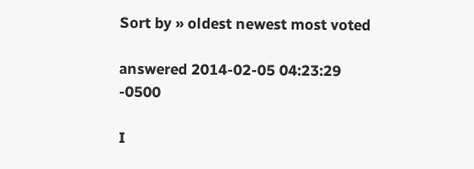Sort by » oldest newest most voted

answered 2014-02-05 04:23:29 -0500

I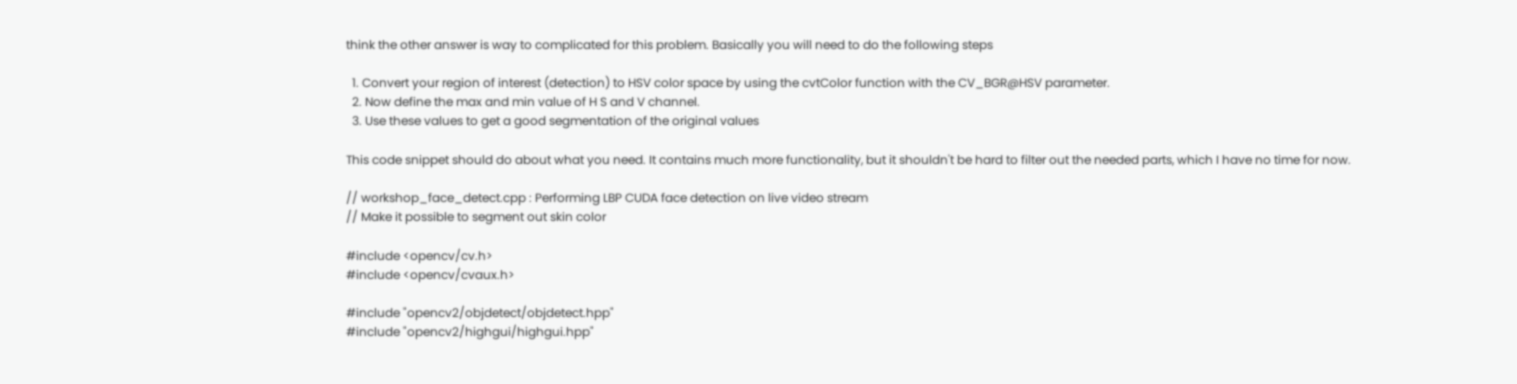think the other answer is way to complicated for this problem. Basically you will need to do the following steps

  1. Convert your region of interest (detection) to HSV color space by using the cvtColor function with the CV_BGR@HSV parameter.
  2. Now define the max and min value of H S and V channel.
  3. Use these values to get a good segmentation of the original values

This code snippet should do about what you need. It contains much more functionality, but it shouldn't be hard to filter out the needed parts, which I have no time for now.

// workshop_face_detect.cpp : Performing LBP CUDA face detection on live video stream
// Make it possible to segment out skin color

#include <opencv/cv.h>
#include <opencv/cvaux.h>

#include "opencv2/objdetect/objdetect.hpp"
#include "opencv2/highgui/highgui.hpp"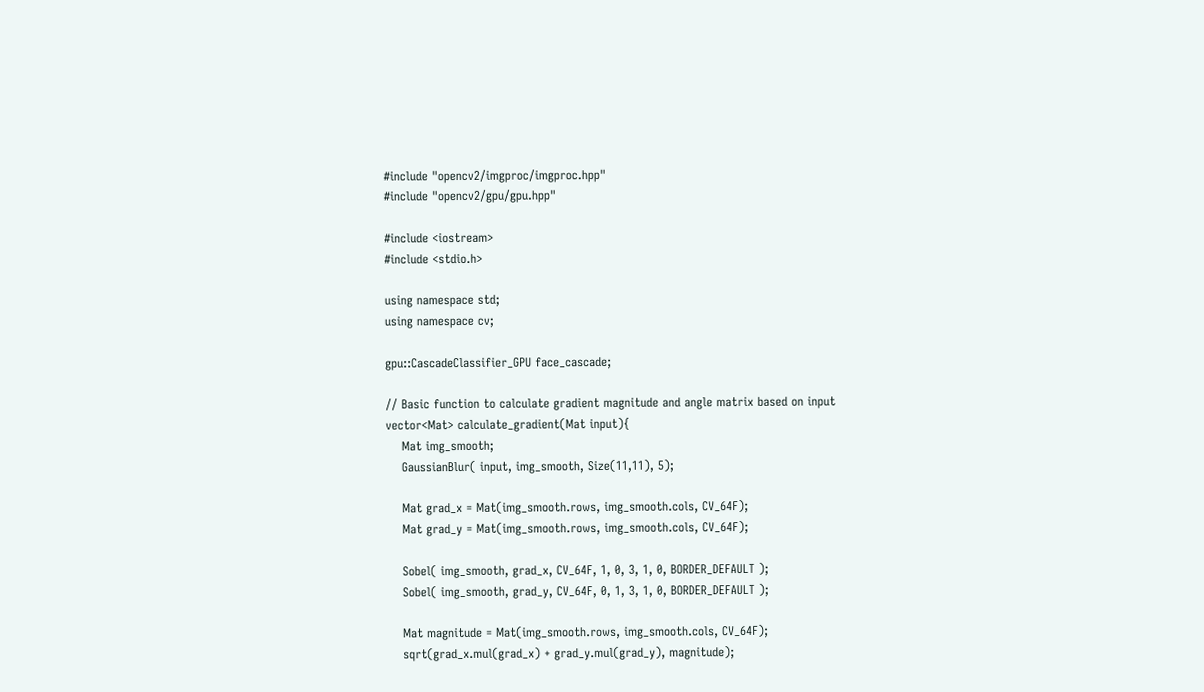#include "opencv2/imgproc/imgproc.hpp"
#include "opencv2/gpu/gpu.hpp"

#include <iostream>
#include <stdio.h>

using namespace std;
using namespace cv;

gpu::CascadeClassifier_GPU face_cascade;

// Basic function to calculate gradient magnitude and angle matrix based on input
vector<Mat> calculate_gradient(Mat input){
    Mat img_smooth;
    GaussianBlur( input, img_smooth, Size(11,11), 5);

    Mat grad_x = Mat(img_smooth.rows, img_smooth.cols, CV_64F);
    Mat grad_y = Mat(img_smooth.rows, img_smooth.cols, CV_64F);

    Sobel( img_smooth, grad_x, CV_64F, 1, 0, 3, 1, 0, BORDER_DEFAULT );
    Sobel( img_smooth, grad_y, CV_64F, 0, 1, 3, 1, 0, BORDER_DEFAULT );

    Mat magnitude = Mat(img_smooth.rows, img_smooth.cols, CV_64F);
    sqrt(grad_x.mul(grad_x) + grad_y.mul(grad_y), magnitude);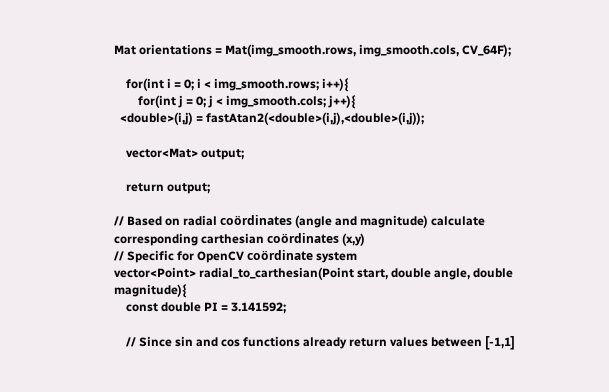Mat orientations = Mat(img_smooth.rows, img_smooth.cols, CV_64F);

    for(int i = 0; i < img_smooth.rows; i++){
        for(int j = 0; j < img_smooth.cols; j++){
  <double>(i,j) = fastAtan2(<double>(i,j),<double>(i,j));

    vector<Mat> output;

    return output;

// Based on radial coördinates (angle and magnitude) calculate corresponding carthesian coördinates (x,y)
// Specific for OpenCV coördinate system
vector<Point> radial_to_carthesian(Point start, double angle, double magnitude){
    const double PI = 3.141592;

    // Since sin and cos functions already return values between [-1,1]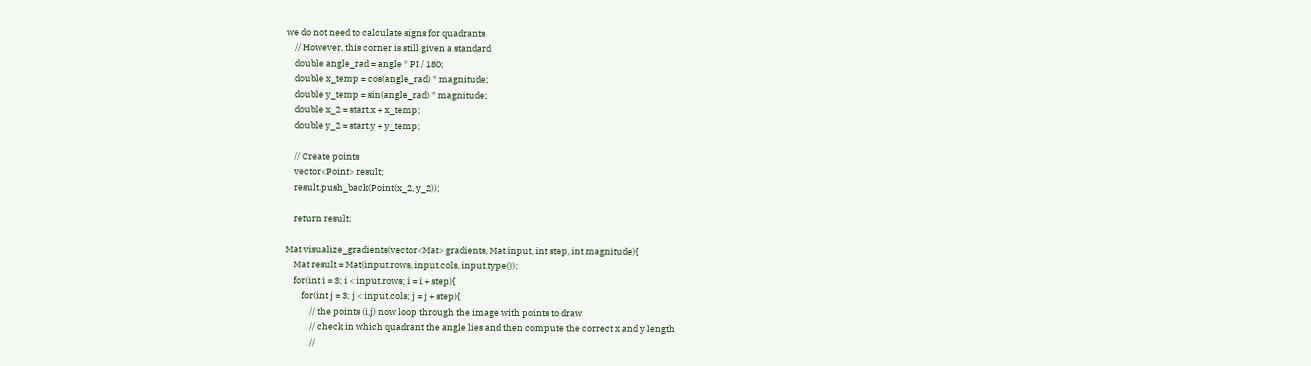we do not need to calculate signs for quadrants
    // However, this corner is still given a standard
    double angle_rad = angle * PI / 180;
    double x_temp = cos(angle_rad) * magnitude;
    double y_temp = sin(angle_rad) * magnitude;
    double x_2 = start.x + x_temp;
    double y_2 = start.y + y_temp;

    // Create points
    vector<Point> result;
    result.push_back(Point(x_2, y_2));

    return result;

Mat visualize_gradients(vector<Mat> gradients, Mat input, int step, int magnitude){
    Mat result = Mat(input.rows, input.cols, input.type());
    for(int i = 3; i < input.rows; i = i + step){
        for(int j = 3; j < input.cols; j = j + step){
            // the points (i,j) now loop through the image with points to draw
            // check in which quadrant the angle lies and then compute the correct x and y length
            //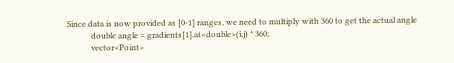Since data is now provided as [0-1] ranges, we need to multiply with 360 to get the actual angle
            double angle = gradients[1].at<double>(i,j) * 360;
            vector<Point>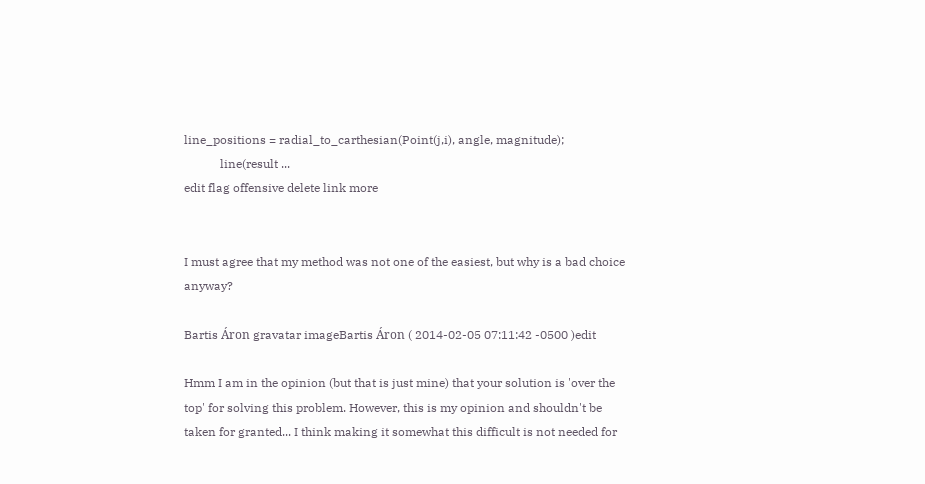line_positions = radial_to_carthesian(Point(j,i), angle, magnitude);
            line(result ...
edit flag offensive delete link more


I must agree that my method was not one of the easiest, but why is a bad choice anyway?

Bartis Áron gravatar imageBartis Áron ( 2014-02-05 07:11:42 -0500 )edit

Hmm I am in the opinion (but that is just mine) that your solution is 'over the top' for solving this problem. However, this is my opinion and shouldn't be taken for granted... I think making it somewhat this difficult is not needed for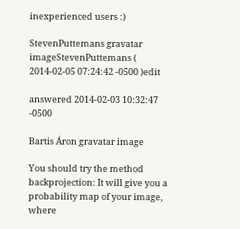inexperienced users :)

StevenPuttemans gravatar imageStevenPuttemans ( 2014-02-05 07:24:42 -0500 )edit

answered 2014-02-03 10:32:47 -0500

Bartis Áron gravatar image

You should try the method backprojection: It will give you a probability map of your image, where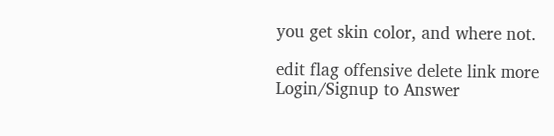you get skin color, and where not.

edit flag offensive delete link more
Login/Signup to Answer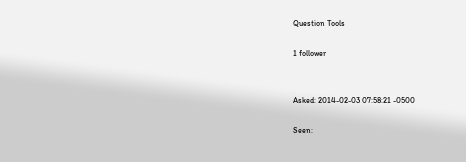Question Tools

1 follower


Asked: 2014-02-03 07:58:21 -0500

Seen: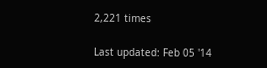2,221 times

Last updated: Feb 05 '14